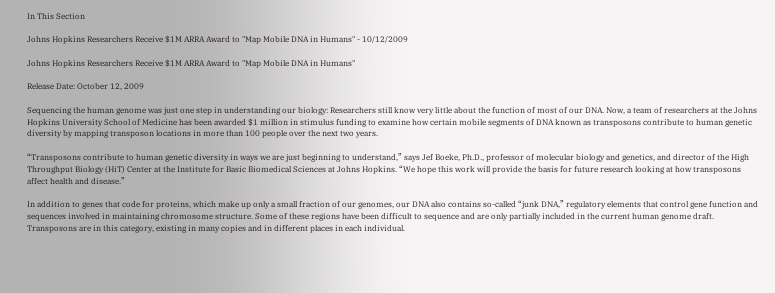In This Section

Johns Hopkins Researchers Receive $1M ARRA Award to "Map Mobile DNA in Humans" - 10/12/2009

Johns Hopkins Researchers Receive $1M ARRA Award to "Map Mobile DNA in Humans"

Release Date: October 12, 2009

Sequencing the human genome was just one step in understanding our biology: Researchers still know very little about the function of most of our DNA. Now, a team of researchers at the Johns Hopkins University School of Medicine has been awarded $1 million in stimulus funding to examine how certain mobile segments of DNA known as transposons contribute to human genetic diversity by mapping transposon locations in more than 100 people over the next two years.

“Transposons contribute to human genetic diversity in ways we are just beginning to understand,” says Jef Boeke, Ph.D., professor of molecular biology and genetics, and director of the High Throughput Biology (HiT) Center at the Institute for Basic Biomedical Sciences at Johns Hopkins. “We hope this work will provide the basis for future research looking at how transposons affect health and disease.”

In addition to genes that code for proteins, which make up only a small fraction of our genomes, our DNA also contains so-called “junk DNA,” regulatory elements that control gene function and sequences involved in maintaining chromosome structure. Some of these regions have been difficult to sequence and are only partially included in the current human genome draft. Transposons are in this category, existing in many copies and in different places in each individual.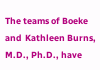The teams of Boeke and  Kathleen Burns, M.D., Ph.D., have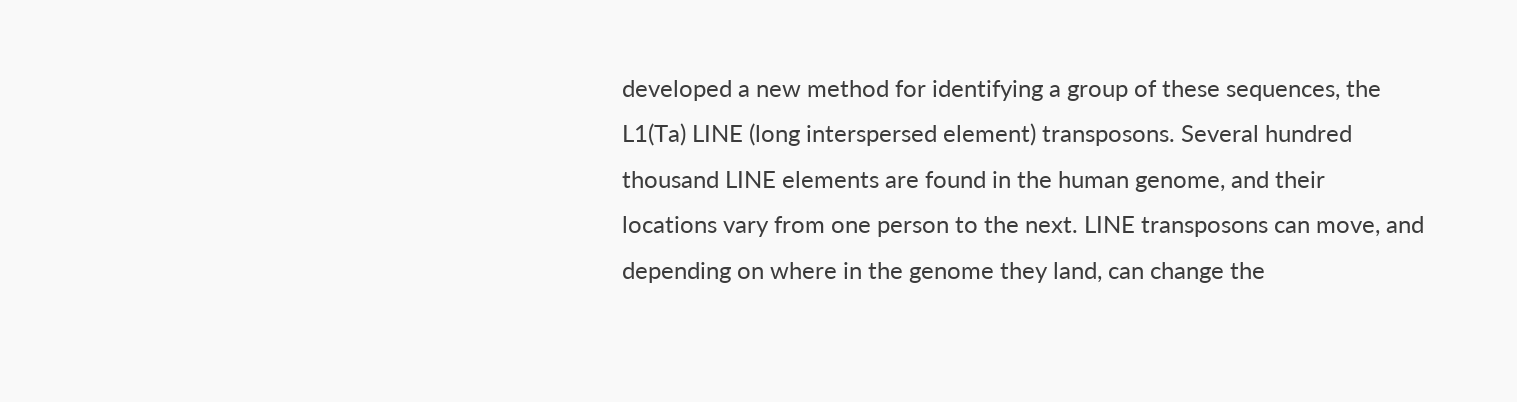developed a new method for identifying a group of these sequences, the L1(Ta) LINE (long interspersed element) transposons. Several hundred thousand LINE elements are found in the human genome, and their locations vary from one person to the next. LINE transposons can move, and depending on where in the genome they land, can change the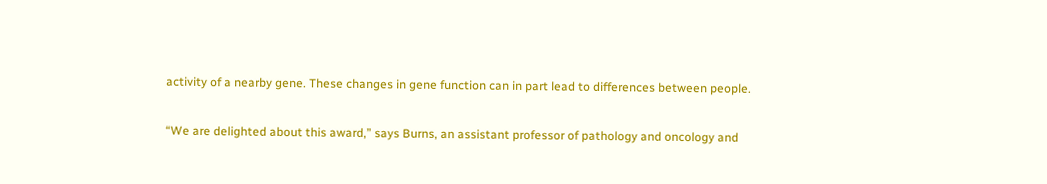activity of a nearby gene. These changes in gene function can in part lead to differences between people.

“We are delighted about this award,” says Burns, an assistant professor of pathology and oncology and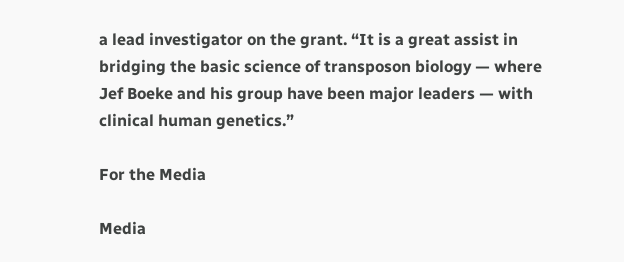a lead investigator on the grant. “It is a great assist in bridging the basic science of transposon biology — where Jef Boeke and his group have been major leaders — with clinical human genetics.”

For the Media

Media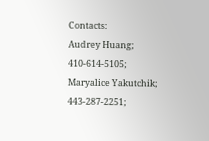Contacts:
Audrey Huang; 410-614-5105;
Maryalice Yakutchik; 443-287-2251;